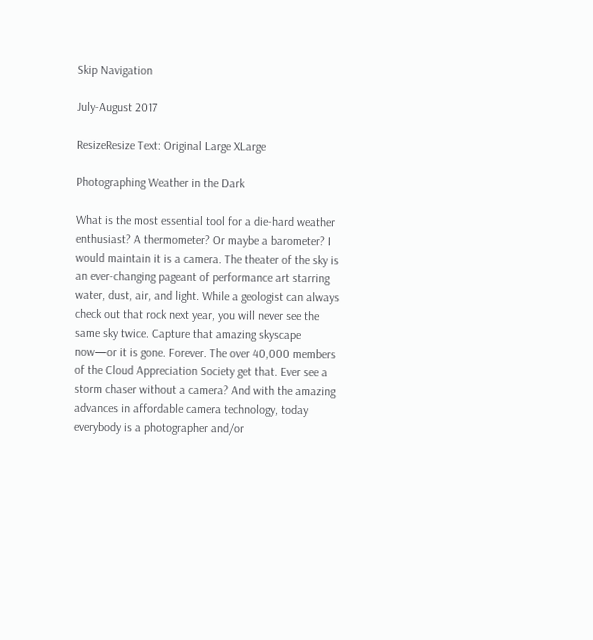Skip Navigation

July-August 2017

ResizeResize Text: Original Large XLarge

Photographing Weather in the Dark

What is the most essential tool for a die-hard weather enthusiast? A thermometer? Or maybe a barometer? I would maintain it is a camera. The theater of the sky is an ever-changing pageant of performance art starring water, dust, air, and light. While a geologist can always check out that rock next year, you will never see the same sky twice. Capture that amazing skyscape now—or it is gone. Forever. The over 40,000 members of the Cloud Appreciation Society get that. Ever see a storm chaser without a camera? And with the amazing advances in affordable camera technology, today everybody is a photographer and/or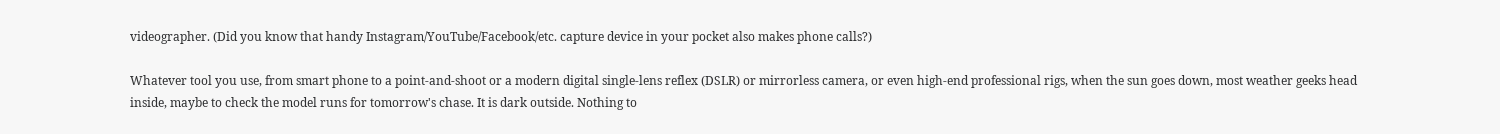videographer. (Did you know that handy Instagram/YouTube/Facebook/etc. capture device in your pocket also makes phone calls?)

Whatever tool you use, from smart phone to a point-and-shoot or a modern digital single-lens reflex (DSLR) or mirrorless camera, or even high-end professional rigs, when the sun goes down, most weather geeks head inside, maybe to check the model runs for tomorrow's chase. It is dark outside. Nothing to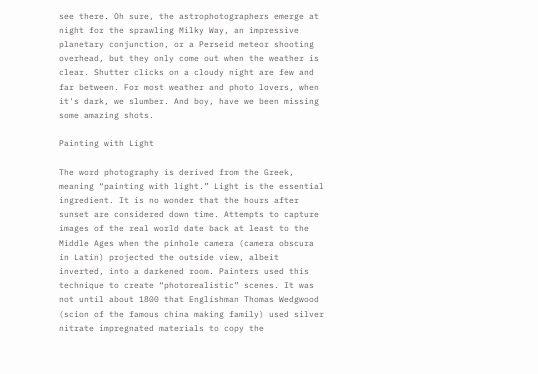see there. Oh sure, the astrophotographers emerge at night for the sprawling Milky Way, an impressive planetary conjunction, or a Perseid meteor shooting overhead, but they only come out when the weather is clear. Shutter clicks on a cloudy night are few and far between. For most weather and photo lovers, when it's dark, we slumber. And boy, have we been missing some amazing shots.

Painting with Light

The word photography is derived from the Greek, meaning “painting with light.” Light is the essential ingredient. It is no wonder that the hours after sunset are considered down time. Attempts to capture images of the real world date back at least to the Middle Ages when the pinhole camera (camera obscura in Latin) projected the outside view, albeit inverted, into a darkened room. Painters used this technique to create “photorealistic” scenes. It was not until about 1800 that Englishman Thomas Wedgwood (scion of the famous china making family) used silver nitrate impregnated materials to copy the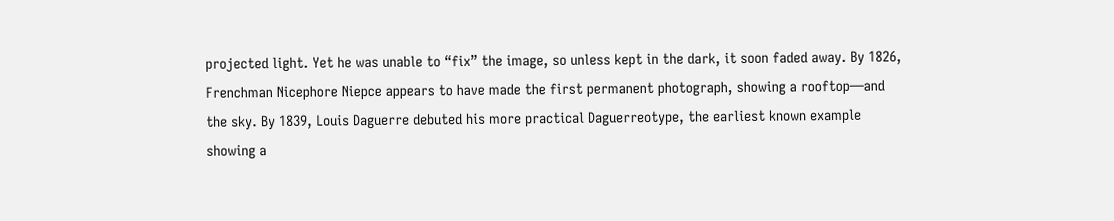projected light. Yet he was unable to “fix” the image, so unless kept in the dark, it soon faded away. By 1826, Frenchman Nicephore Niepce appears to have made the first permanent photograph, showing a rooftop—and the sky. By 1839, Louis Daguerre debuted his more practical Daguerreotype, the earliest known example showing a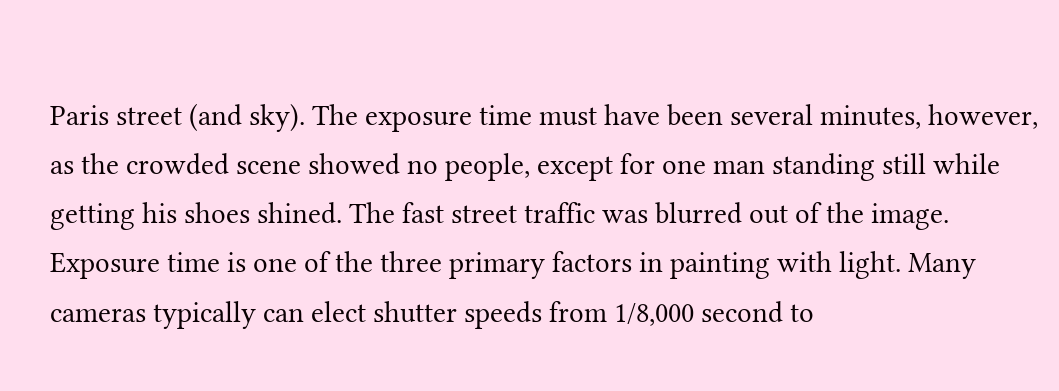Paris street (and sky). The exposure time must have been several minutes, however, as the crowded scene showed no people, except for one man standing still while getting his shoes shined. The fast street traffic was blurred out of the image. Exposure time is one of the three primary factors in painting with light. Many cameras typically can elect shutter speeds from 1/8,000 second to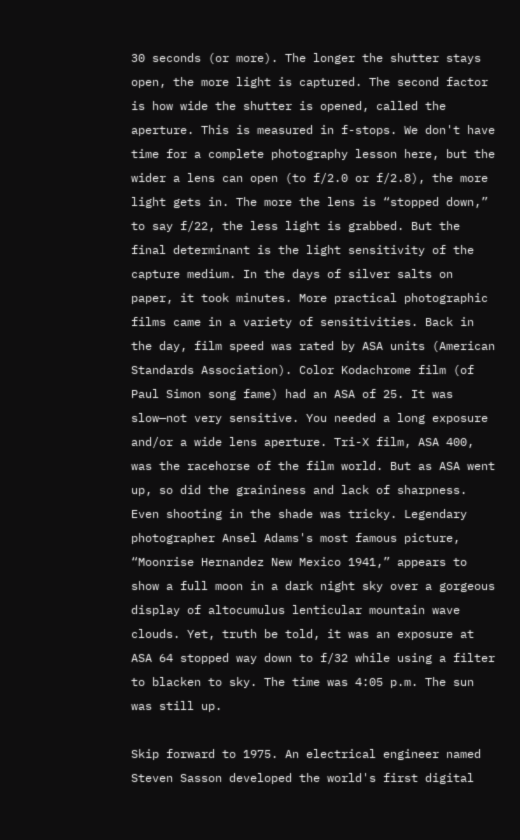30 seconds (or more). The longer the shutter stays open, the more light is captured. The second factor is how wide the shutter is opened, called the aperture. This is measured in f-stops. We don't have time for a complete photography lesson here, but the wider a lens can open (to f/2.0 or f/2.8), the more light gets in. The more the lens is “stopped down,” to say f/22, the less light is grabbed. But the final determinant is the light sensitivity of the capture medium. In the days of silver salts on paper, it took minutes. More practical photographic films came in a variety of sensitivities. Back in the day, film speed was rated by ASA units (American Standards Association). Color Kodachrome film (of Paul Simon song fame) had an ASA of 25. It was slow—not very sensitive. You needed a long exposure and/or a wide lens aperture. Tri-X film, ASA 400, was the racehorse of the film world. But as ASA went up, so did the graininess and lack of sharpness. Even shooting in the shade was tricky. Legendary photographer Ansel Adams's most famous picture, “Moonrise Hernandez New Mexico 1941,” appears to show a full moon in a dark night sky over a gorgeous display of altocumulus lenticular mountain wave clouds. Yet, truth be told, it was an exposure at ASA 64 stopped way down to f/32 while using a filter to blacken to sky. The time was 4:05 p.m. The sun was still up.

Skip forward to 1975. An electrical engineer named Steven Sasson developed the world's first digital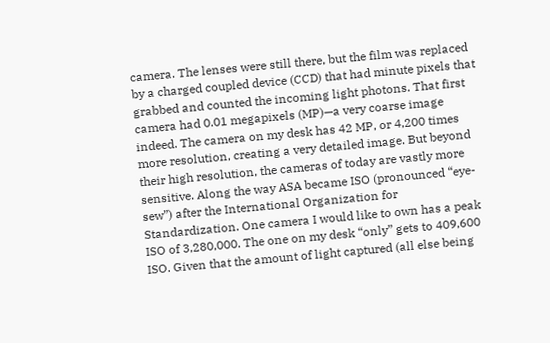camera. The lenses were still there, but the film was replaced by a charged coupled device (CCD) that had minute pixels that grabbed and counted the incoming light photons. That first camera had 0.01 megapixels (MP)—a very coarse image indeed. The camera on my desk has 42 MP, or 4,200 times more resolution, creating a very detailed image. But beyond their high resolution, the cameras of today are vastly more sensitive. Along the way ASA became ISO (pronounced “eye-sew”) after the International Organization for Standardization. One camera I would like to own has a peak ISO of 3,280,000. The one on my desk “only” gets to 409,600 ISO. Given that the amount of light captured (all else being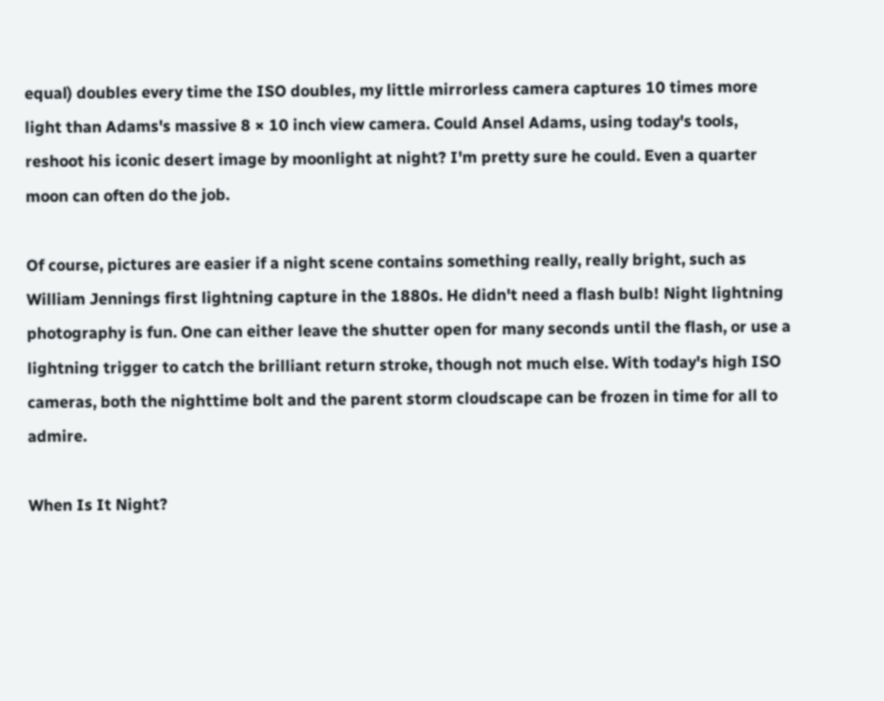equal) doubles every time the ISO doubles, my little mirrorless camera captures 10 times more light than Adams's massive 8 × 10 inch view camera. Could Ansel Adams, using today's tools, reshoot his iconic desert image by moonlight at night? I'm pretty sure he could. Even a quarter moon can often do the job.

Of course, pictures are easier if a night scene contains something really, really bright, such as William Jennings first lightning capture in the 1880s. He didn't need a flash bulb! Night lightning photography is fun. One can either leave the shutter open for many seconds until the flash, or use a lightning trigger to catch the brilliant return stroke, though not much else. With today's high ISO cameras, both the nighttime bolt and the parent storm cloudscape can be frozen in time for all to admire.

When Is It Night?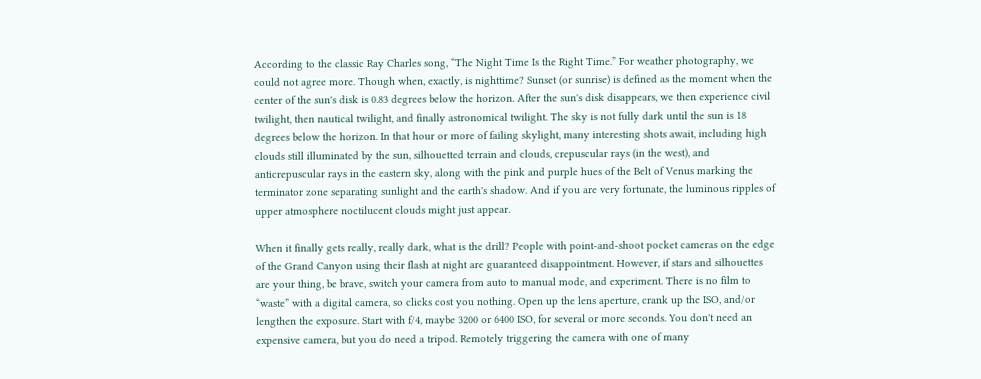According to the classic Ray Charles song, “The Night Time Is the Right Time.” For weather photography, we could not agree more. Though when, exactly, is nighttime? Sunset (or sunrise) is defined as the moment when the center of the sun's disk is 0.83 degrees below the horizon. After the sun's disk disappears, we then experience civil twilight, then nautical twilight, and finally astronomical twilight. The sky is not fully dark until the sun is 18 degrees below the horizon. In that hour or more of failing skylight, many interesting shots await, including high clouds still illuminated by the sun, silhouetted terrain and clouds, crepuscular rays (in the west), and anticrepuscular rays in the eastern sky, along with the pink and purple hues of the Belt of Venus marking the terminator zone separating sunlight and the earth's shadow. And if you are very fortunate, the luminous ripples of upper atmosphere noctilucent clouds might just appear.

When it finally gets really, really dark, what is the drill? People with point-and-shoot pocket cameras on the edge of the Grand Canyon using their flash at night are guaranteed disappointment. However, if stars and silhouettes are your thing, be brave, switch your camera from auto to manual mode, and experiment. There is no film to “waste” with a digital camera, so clicks cost you nothing. Open up the lens aperture, crank up the ISO, and/or lengthen the exposure. Start with f/4, maybe 3200 or 6400 ISO, for several or more seconds. You don't need an expensive camera, but you do need a tripod. Remotely triggering the camera with one of many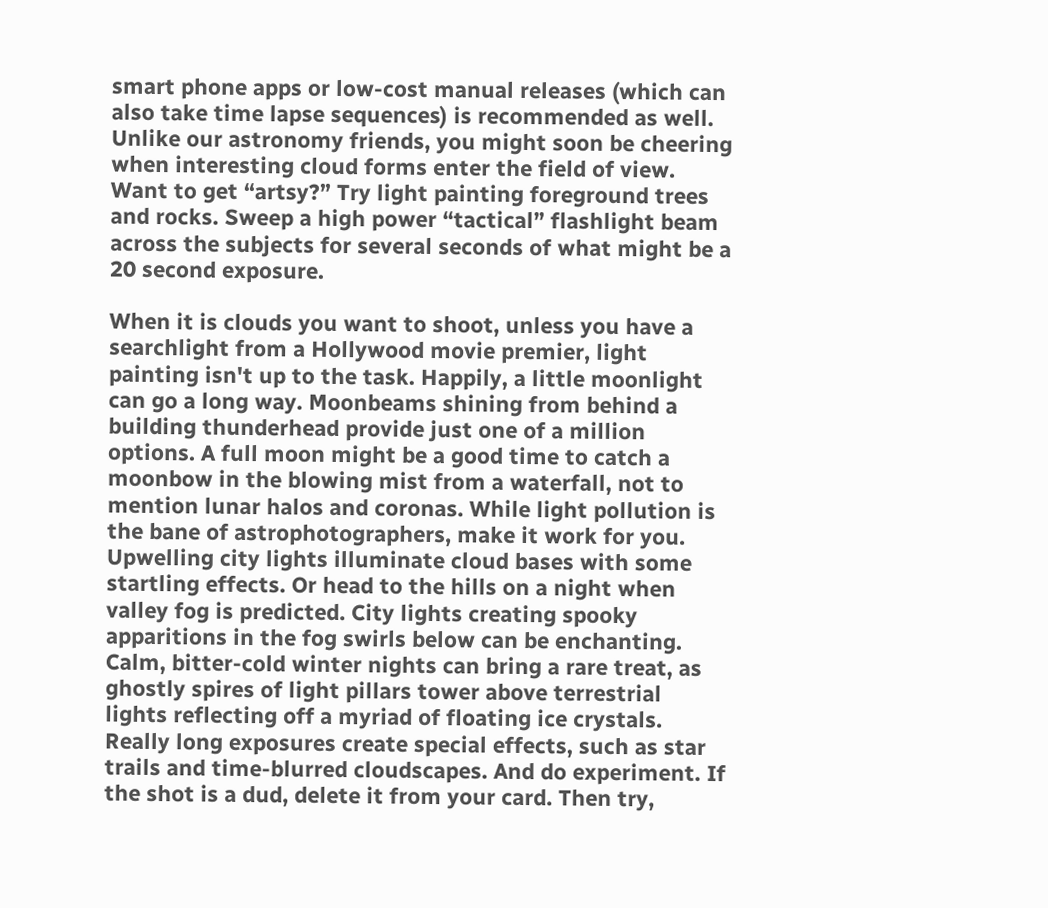smart phone apps or low-cost manual releases (which can also take time lapse sequences) is recommended as well. Unlike our astronomy friends, you might soon be cheering when interesting cloud forms enter the field of view. Want to get “artsy?” Try light painting foreground trees and rocks. Sweep a high power “tactical” flashlight beam across the subjects for several seconds of what might be a 20 second exposure.

When it is clouds you want to shoot, unless you have a searchlight from a Hollywood movie premier, light painting isn't up to the task. Happily, a little moonlight can go a long way. Moonbeams shining from behind a building thunderhead provide just one of a million options. A full moon might be a good time to catch a moonbow in the blowing mist from a waterfall, not to mention lunar halos and coronas. While light pollution is the bane of astrophotographers, make it work for you. Upwelling city lights illuminate cloud bases with some startling effects. Or head to the hills on a night when valley fog is predicted. City lights creating spooky apparitions in the fog swirls below can be enchanting. Calm, bitter-cold winter nights can bring a rare treat, as ghostly spires of light pillars tower above terrestrial lights reflecting off a myriad of floating ice crystals. Really long exposures create special effects, such as star trails and time-blurred cloudscapes. And do experiment. If the shot is a dud, delete it from your card. Then try,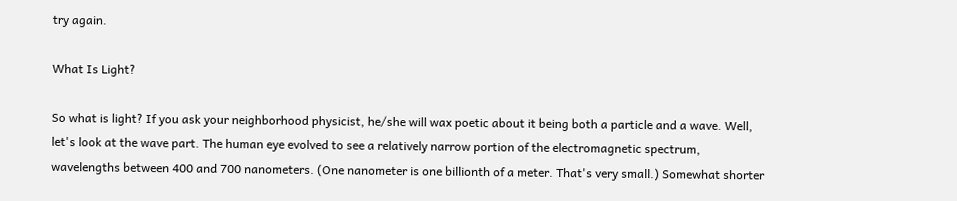try again.

What Is Light?

So what is light? If you ask your neighborhood physicist, he/she will wax poetic about it being both a particle and a wave. Well, let's look at the wave part. The human eye evolved to see a relatively narrow portion of the electromagnetic spectrum, wavelengths between 400 and 700 nanometers. (One nanometer is one billionth of a meter. That's very small.) Somewhat shorter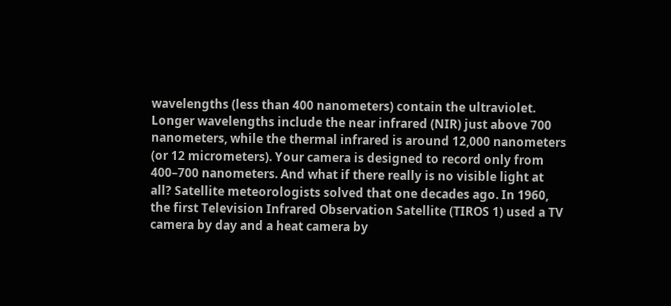wavelengths (less than 400 nanometers) contain the ultraviolet. Longer wavelengths include the near infrared (NIR) just above 700 nanometers, while the thermal infrared is around 12,000 nanometers (or 12 micrometers). Your camera is designed to record only from 400–700 nanometers. And what if there really is no visible light at all? Satellite meteorologists solved that one decades ago. In 1960, the first Television Infrared Observation Satellite (TIROS 1) used a TV camera by day and a heat camera by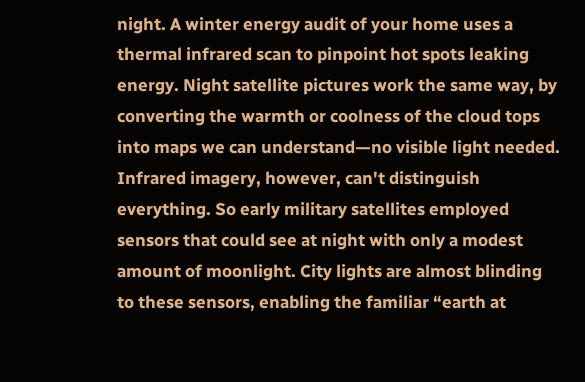night. A winter energy audit of your home uses a thermal infrared scan to pinpoint hot spots leaking energy. Night satellite pictures work the same way, by converting the warmth or coolness of the cloud tops into maps we can understand—no visible light needed. Infrared imagery, however, can't distinguish everything. So early military satellites employed sensors that could see at night with only a modest amount of moonlight. City lights are almost blinding to these sensors, enabling the familiar “earth at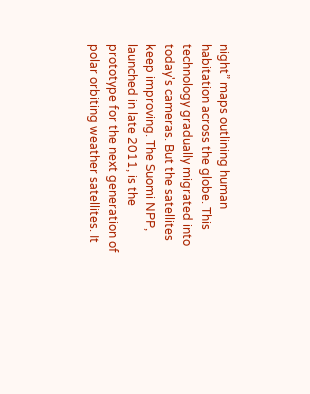night” maps outlining human habitation across the globe. This technology gradually migrated into today's cameras. But the satellites keep improving. The Suomi NPP, launched in late 2011, is the prototype for the next generation of polar orbiting weather satellites. It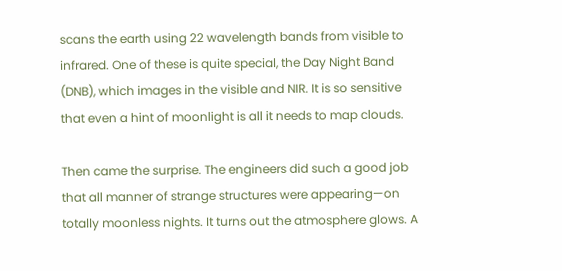scans the earth using 22 wavelength bands from visible to infrared. One of these is quite special, the Day Night Band (DNB), which images in the visible and NIR. It is so sensitive that even a hint of moonlight is all it needs to map clouds.

Then came the surprise. The engineers did such a good job that all manner of strange structures were appearing—on totally moonless nights. It turns out the atmosphere glows. A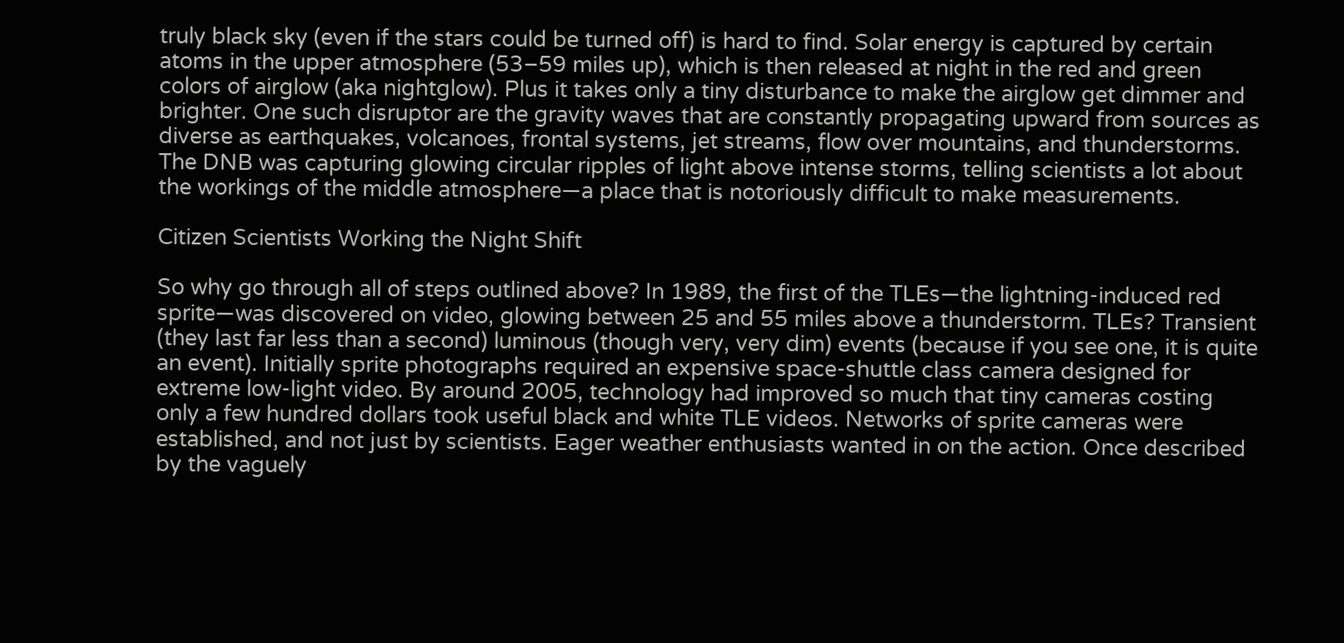truly black sky (even if the stars could be turned off) is hard to find. Solar energy is captured by certain atoms in the upper atmosphere (53–59 miles up), which is then released at night in the red and green colors of airglow (aka nightglow). Plus it takes only a tiny disturbance to make the airglow get dimmer and brighter. One such disruptor are the gravity waves that are constantly propagating upward from sources as diverse as earthquakes, volcanoes, frontal systems, jet streams, flow over mountains, and thunderstorms. The DNB was capturing glowing circular ripples of light above intense storms, telling scientists a lot about the workings of the middle atmosphere—a place that is notoriously difficult to make measurements.

Citizen Scientists Working the Night Shift

So why go through all of steps outlined above? In 1989, the first of the TLEs—the lightning-induced red sprite—was discovered on video, glowing between 25 and 55 miles above a thunderstorm. TLEs? Transient (they last far less than a second) luminous (though very, very dim) events (because if you see one, it is quite an event). Initially sprite photographs required an expensive space-shuttle class camera designed for extreme low-light video. By around 2005, technology had improved so much that tiny cameras costing only a few hundred dollars took useful black and white TLE videos. Networks of sprite cameras were established, and not just by scientists. Eager weather enthusiasts wanted in on the action. Once described by the vaguely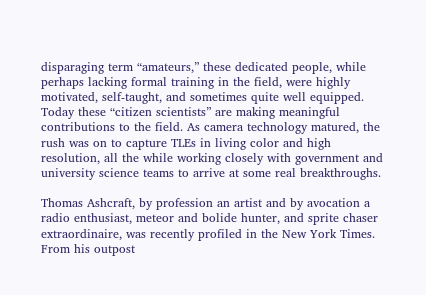disparaging term “amateurs,” these dedicated people, while perhaps lacking formal training in the field, were highly motivated, self-taught, and sometimes quite well equipped. Today these “citizen scientists” are making meaningful contributions to the field. As camera technology matured, the rush was on to capture TLEs in living color and high resolution, all the while working closely with government and university science teams to arrive at some real breakthroughs.

Thomas Ashcraft, by profession an artist and by avocation a radio enthusiast, meteor and bolide hunter, and sprite chaser extraordinaire, was recently profiled in the New York Times. From his outpost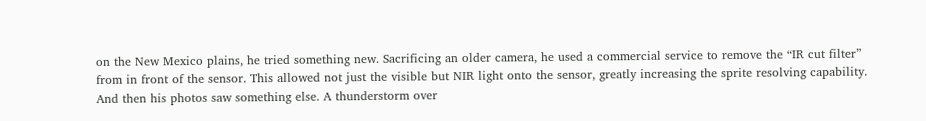on the New Mexico plains, he tried something new. Sacrificing an older camera, he used a commercial service to remove the “IR cut filter” from in front of the sensor. This allowed not just the visible but NIR light onto the sensor, greatly increasing the sprite resolving capability. And then his photos saw something else. A thunderstorm over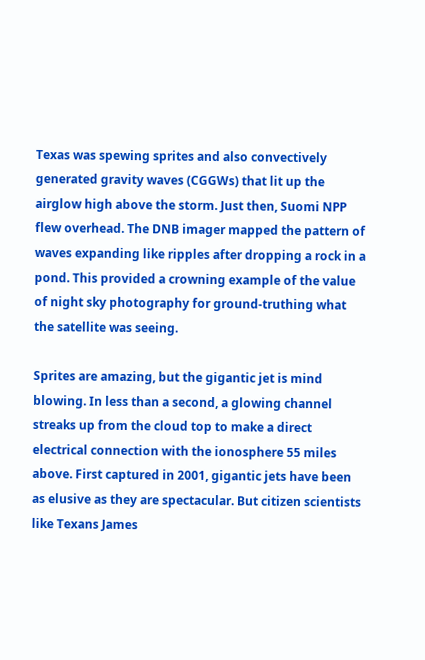Texas was spewing sprites and also convectively generated gravity waves (CGGWs) that lit up the airglow high above the storm. Just then, Suomi NPP flew overhead. The DNB imager mapped the pattern of waves expanding like ripples after dropping a rock in a pond. This provided a crowning example of the value of night sky photography for ground-truthing what the satellite was seeing.

Sprites are amazing, but the gigantic jet is mind blowing. In less than a second, a glowing channel streaks up from the cloud top to make a direct electrical connection with the ionosphere 55 miles above. First captured in 2001, gigantic jets have been as elusive as they are spectacular. But citizen scientists like Texans James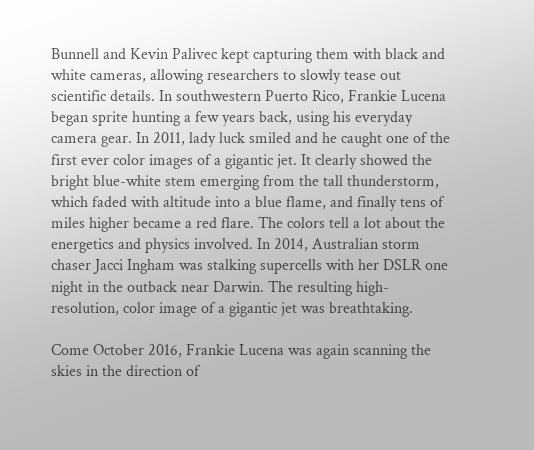Bunnell and Kevin Palivec kept capturing them with black and white cameras, allowing researchers to slowly tease out scientific details. In southwestern Puerto Rico, Frankie Lucena began sprite hunting a few years back, using his everyday camera gear. In 2011, lady luck smiled and he caught one of the first ever color images of a gigantic jet. It clearly showed the bright blue-white stem emerging from the tall thunderstorm, which faded with altitude into a blue flame, and finally tens of miles higher became a red flare. The colors tell a lot about the energetics and physics involved. In 2014, Australian storm chaser Jacci Ingham was stalking supercells with her DSLR one night in the outback near Darwin. The resulting high-resolution, color image of a gigantic jet was breathtaking.

Come October 2016, Frankie Lucena was again scanning the skies in the direction of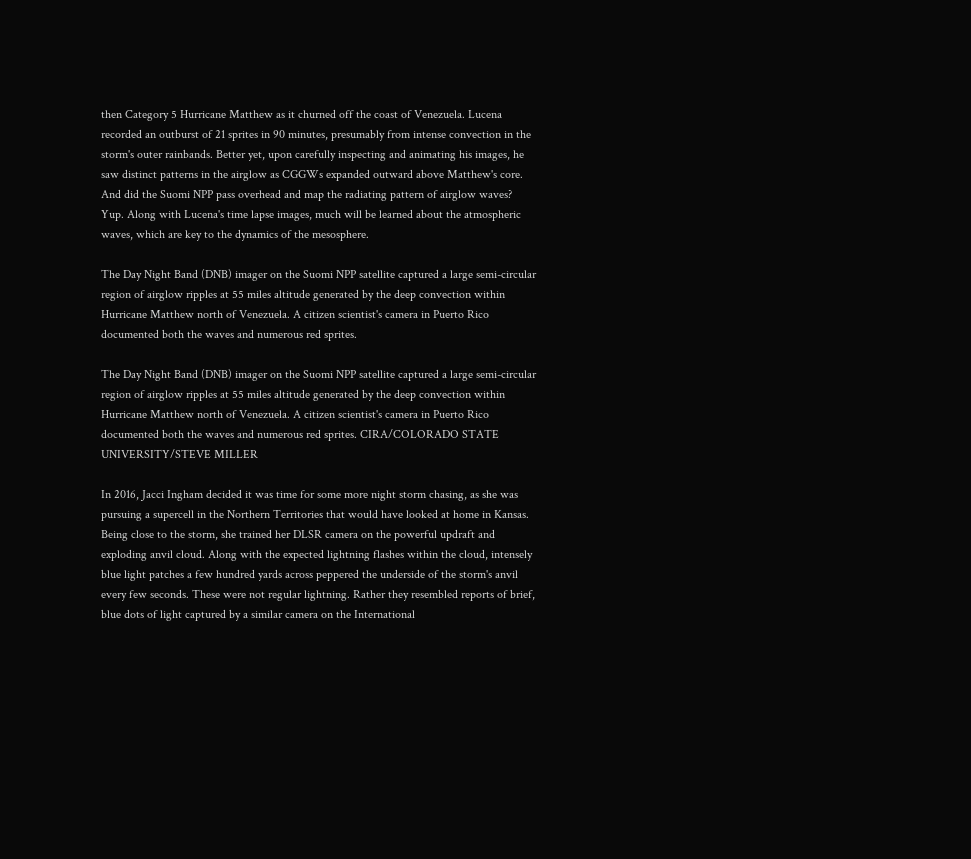then Category 5 Hurricane Matthew as it churned off the coast of Venezuela. Lucena recorded an outburst of 21 sprites in 90 minutes, presumably from intense convection in the storm's outer rainbands. Better yet, upon carefully inspecting and animating his images, he saw distinct patterns in the airglow as CGGWs expanded outward above Matthew's core. And did the Suomi NPP pass overhead and map the radiating pattern of airglow waves? Yup. Along with Lucena's time lapse images, much will be learned about the atmospheric waves, which are key to the dynamics of the mesosphere.

The Day Night Band (DNB) imager on the Suomi NPP satellite captured a large semi-circular region of airglow ripples at 55 miles altitude generated by the deep convection within Hurricane Matthew north of Venezuela. A citizen scientist's camera in Puerto Rico documented both the waves and numerous red sprites.

The Day Night Band (DNB) imager on the Suomi NPP satellite captured a large semi-circular region of airglow ripples at 55 miles altitude generated by the deep convection within Hurricane Matthew north of Venezuela. A citizen scientist's camera in Puerto Rico documented both the waves and numerous red sprites. CIRA/COLORADO STATE UNIVERSITY/STEVE MILLER

In 2016, Jacci Ingham decided it was time for some more night storm chasing, as she was pursuing a supercell in the Northern Territories that would have looked at home in Kansas. Being close to the storm, she trained her DLSR camera on the powerful updraft and exploding anvil cloud. Along with the expected lightning flashes within the cloud, intensely blue light patches a few hundred yards across peppered the underside of the storm's anvil every few seconds. These were not regular lightning. Rather they resembled reports of brief, blue dots of light captured by a similar camera on the International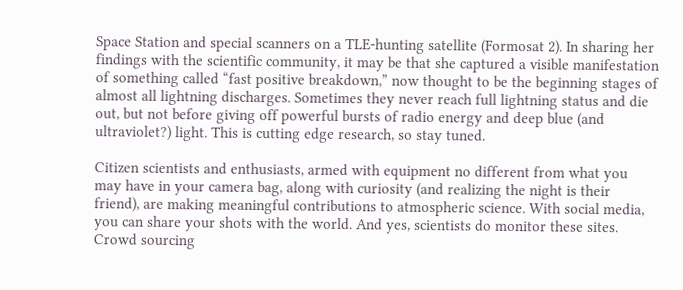Space Station and special scanners on a TLE-hunting satellite (Formosat 2). In sharing her findings with the scientific community, it may be that she captured a visible manifestation of something called “fast positive breakdown,” now thought to be the beginning stages of almost all lightning discharges. Sometimes they never reach full lightning status and die out, but not before giving off powerful bursts of radio energy and deep blue (and ultraviolet?) light. This is cutting edge research, so stay tuned.

Citizen scientists and enthusiasts, armed with equipment no different from what you may have in your camera bag, along with curiosity (and realizing the night is their friend), are making meaningful contributions to atmospheric science. With social media, you can share your shots with the world. And yes, scientists do monitor these sites. Crowd sourcing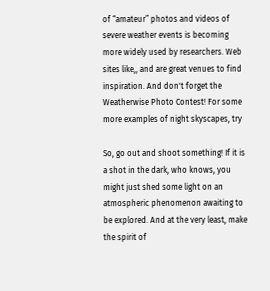of “amateur” photos and videos of severe weather events is becoming more widely used by researchers. Web sites like,, and are great venues to find inspiration. And don't forget the Weatherwise Photo Contest! For some more examples of night skyscapes, try

So, go out and shoot something! If it is a shot in the dark, who knows, you might just shed some light on an atmospheric phenomenon awaiting to be explored. And at the very least, make the spirit of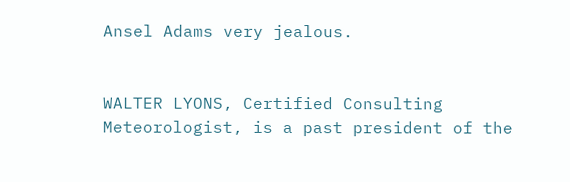Ansel Adams very jealous.


WALTER LYONS, Certified Consulting Meteorologist, is a past president of the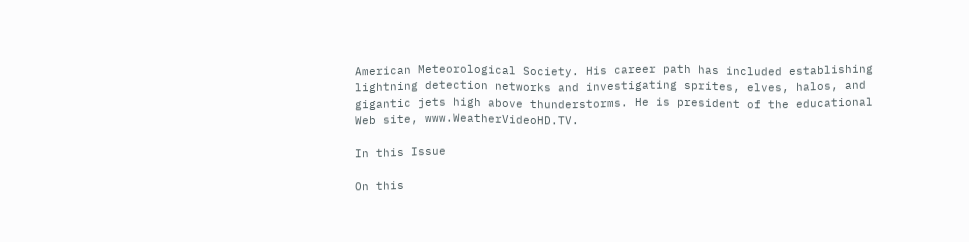American Meteorological Society. His career path has included establishing lightning detection networks and investigating sprites, elves, halos, and gigantic jets high above thunderstorms. He is president of the educational Web site, www.WeatherVideoHD.TV.

In this Issue

On this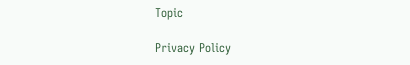Topic

Privacy Policy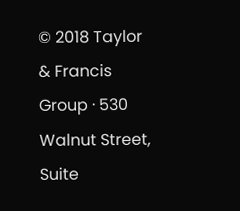© 2018 Taylor & Francis Group · 530 Walnut Street, Suite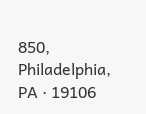850, Philadelphia, PA · 19106